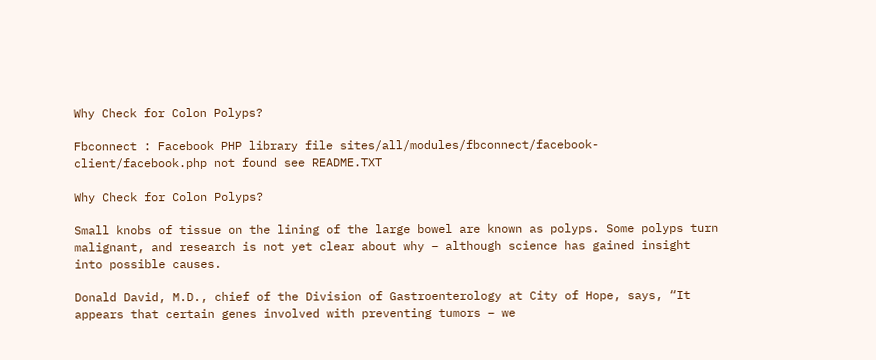Why Check for Colon Polyps?

Fbconnect : Facebook PHP library file sites/all/modules/fbconnect/facebook-client/facebook.php not found see README.TXT

Why Check for Colon Polyps?

Small knobs of tissue on the lining of the large bowel are known as polyps. Some polyps turn malignant, and research is not yet clear about why – although science has gained insight into possible causes.

Donald David, M.D., chief of the Division of Gastroenterology at City of Hope, says, “It appears that certain genes involved with preventing tumors – we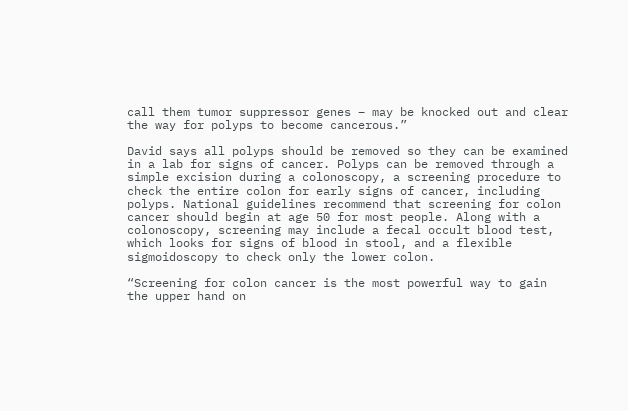call them tumor suppressor genes – may be knocked out and clear the way for polyps to become cancerous.”

David says all polyps should be removed so they can be examined in a lab for signs of cancer. Polyps can be removed through a simple excision during a colonoscopy, a screening procedure to check the entire colon for early signs of cancer, including polyps. National guidelines recommend that screening for colon cancer should begin at age 50 for most people. Along with a colonoscopy, screening may include a fecal occult blood test, which looks for signs of blood in stool, and a flexible sigmoidoscopy to check only the lower colon.

“Screening for colon cancer is the most powerful way to gain the upper hand on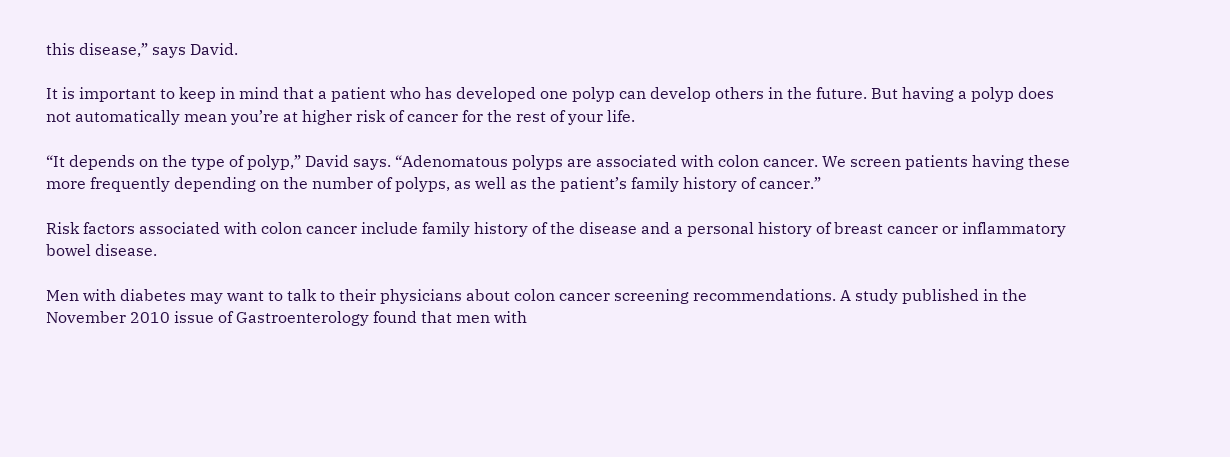this disease,” says David.

It is important to keep in mind that a patient who has developed one polyp can develop others in the future. But having a polyp does not automatically mean you’re at higher risk of cancer for the rest of your life.

“It depends on the type of polyp,” David says. “Adenomatous polyps are associated with colon cancer. We screen patients having these more frequently depending on the number of polyps, as well as the patient’s family history of cancer.”

Risk factors associated with colon cancer include family history of the disease and a personal history of breast cancer or inflammatory bowel disease.

Men with diabetes may want to talk to their physicians about colon cancer screening recommendations. A study published in the November 2010 issue of Gastroenterology found that men with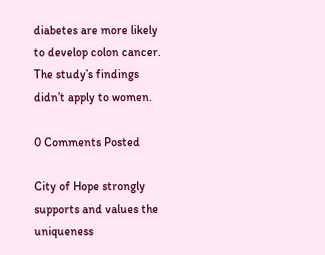diabetes are more likely to develop colon cancer. The study’s findings didn’t apply to women.

0 Comments Posted

City of Hope strongly supports and values the uniqueness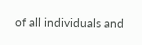of all individuals and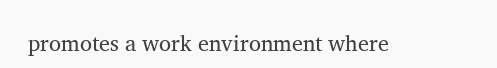promotes a work environment where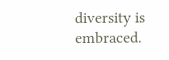diversity is embraced.